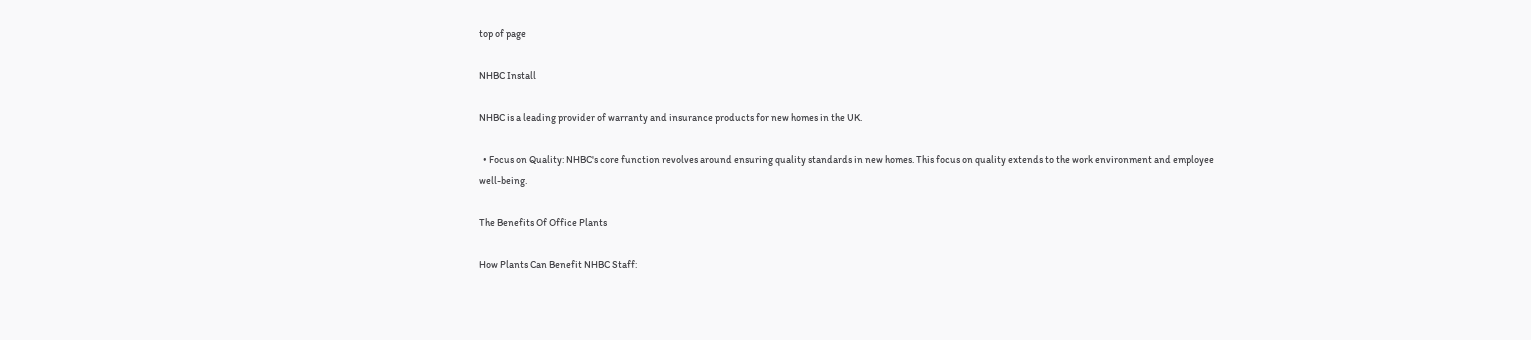top of page

NHBC Install

NHBC is a leading provider of warranty and insurance products for new homes in the UK.

  • Focus on Quality: NHBC's core function revolves around ensuring quality standards in new homes. This focus on quality extends to the work environment and employee well-being.

The Benefits Of Office Plants

How Plants Can Benefit NHBC Staff: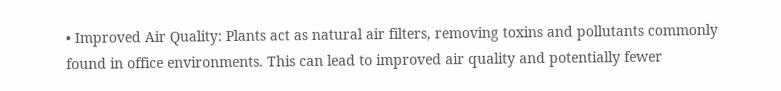• Improved Air Quality: Plants act as natural air filters, removing toxins and pollutants commonly found in office environments. This can lead to improved air quality and potentially fewer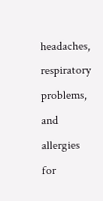headaches, respiratory problems, and allergies for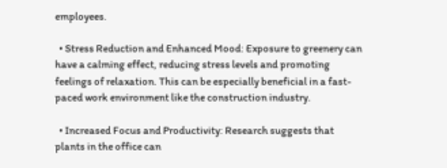employees.

  • Stress Reduction and Enhanced Mood: Exposure to greenery can have a calming effect, reducing stress levels and promoting feelings of relaxation. This can be especially beneficial in a fast-paced work environment like the construction industry.

  • Increased Focus and Productivity: Research suggests that plants in the office can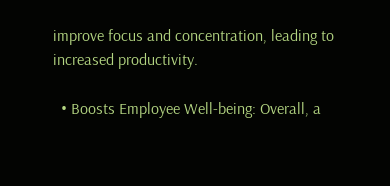improve focus and concentration, leading to increased productivity.

  • Boosts Employee Well-being: Overall, a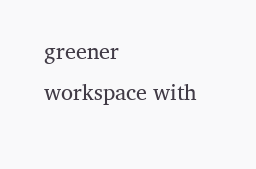greener workspace with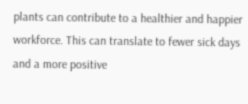plants can contribute to a healthier and happier workforce. This can translate to fewer sick days and a more positive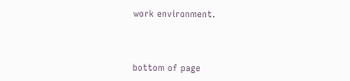work environment.



bottom of page